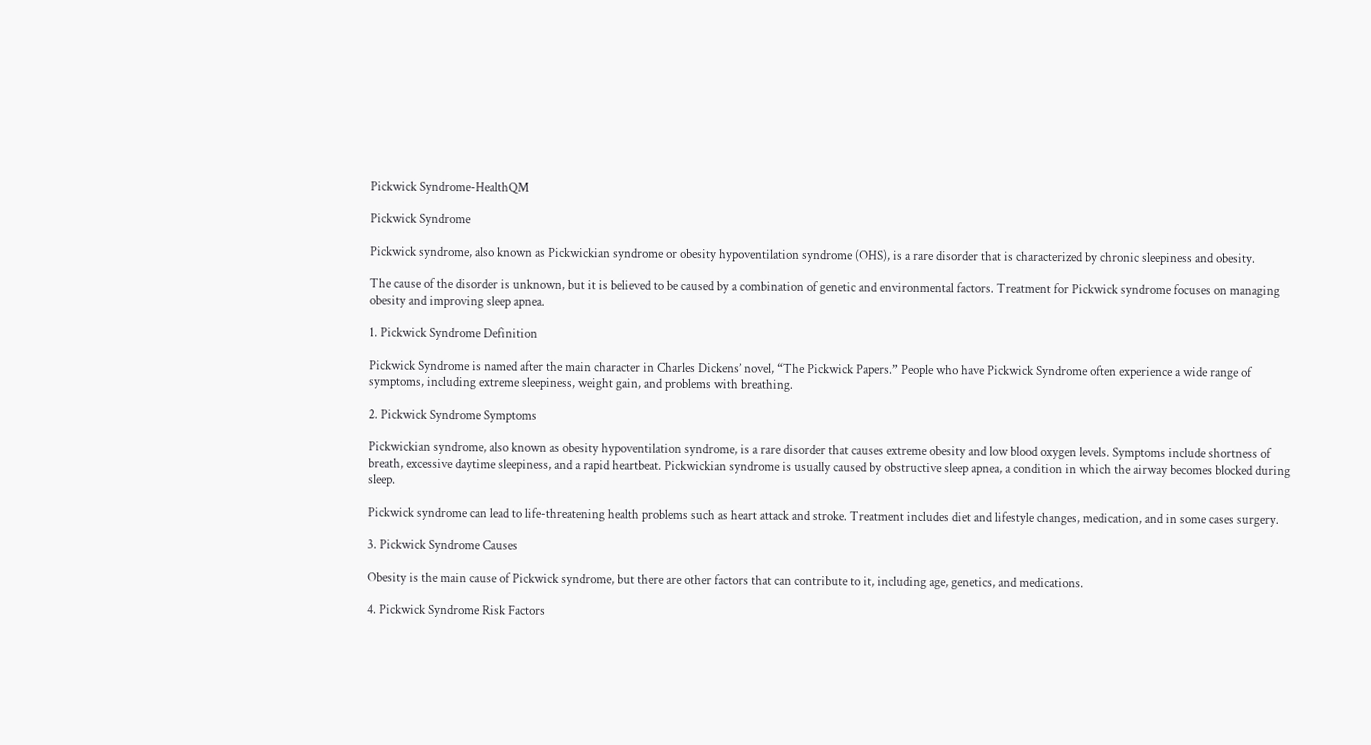Pickwick Syndrome-HealthQM

Pickwick Syndrome

Pickwick syndrome, also known as Pickwickian syndrome or obesity hypoventilation syndrome (OHS), is a rare disorder that is characterized by chronic sleepiness and obesity.

The cause of the disorder is unknown, but it is believed to be caused by a combination of genetic and environmental factors. Treatment for Pickwick syndrome focuses on managing obesity and improving sleep apnea.

1. Pickwick Syndrome Definition

Pickwick Syndrome is named after the main character in Charles Dickens’ novel, “The Pickwick Papers.” People who have Pickwick Syndrome often experience a wide range of symptoms, including extreme sleepiness, weight gain, and problems with breathing.

2. Pickwick Syndrome Symptoms

Pickwickian syndrome, also known as obesity hypoventilation syndrome, is a rare disorder that causes extreme obesity and low blood oxygen levels. Symptoms include shortness of breath, excessive daytime sleepiness, and a rapid heartbeat. Pickwickian syndrome is usually caused by obstructive sleep apnea, a condition in which the airway becomes blocked during sleep.

Pickwick syndrome can lead to life-threatening health problems such as heart attack and stroke. Treatment includes diet and lifestyle changes, medication, and in some cases surgery.

3. Pickwick Syndrome Causes

Obesity is the main cause of Pickwick syndrome, but there are other factors that can contribute to it, including age, genetics, and medications.

4. Pickwick Syndrome Risk Factors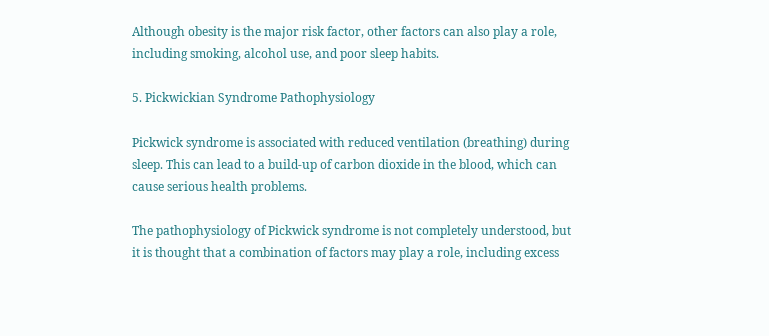Although obesity is the major risk factor, other factors can also play a role, including smoking, alcohol use, and poor sleep habits.

5. Pickwickian Syndrome Pathophysiology

Pickwick syndrome is associated with reduced ventilation (breathing) during sleep. This can lead to a build-up of carbon dioxide in the blood, which can cause serious health problems.

The pathophysiology of Pickwick syndrome is not completely understood, but it is thought that a combination of factors may play a role, including excess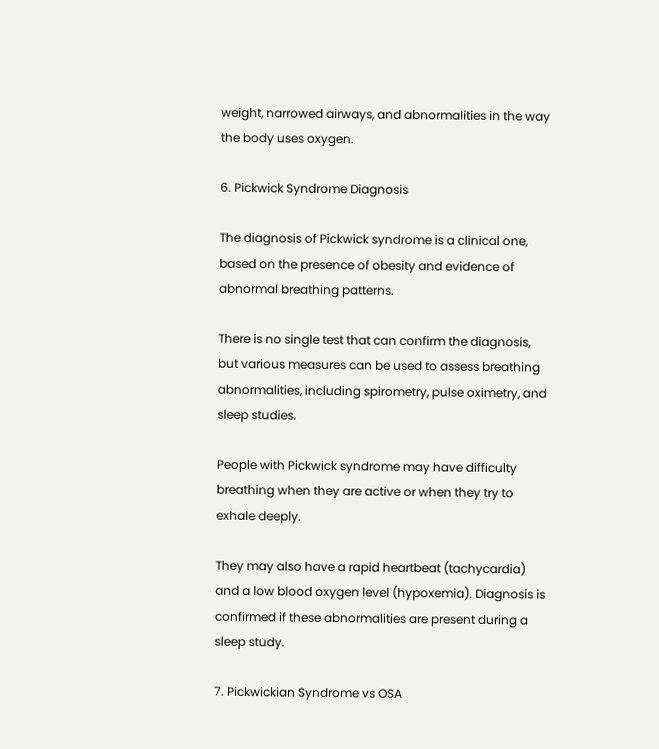weight, narrowed airways, and abnormalities in the way the body uses oxygen.

6. Pickwick Syndrome Diagnosis

The diagnosis of Pickwick syndrome is a clinical one, based on the presence of obesity and evidence of abnormal breathing patterns.

There is no single test that can confirm the diagnosis, but various measures can be used to assess breathing abnormalities, including spirometry, pulse oximetry, and sleep studies.

People with Pickwick syndrome may have difficulty breathing when they are active or when they try to exhale deeply.

They may also have a rapid heartbeat (tachycardia) and a low blood oxygen level (hypoxemia). Diagnosis is confirmed if these abnormalities are present during a sleep study.

7. Pickwickian Syndrome vs OSA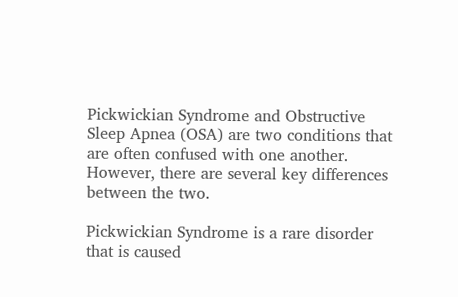Pickwickian Syndrome and Obstructive Sleep Apnea (OSA) are two conditions that are often confused with one another. However, there are several key differences between the two.

Pickwickian Syndrome is a rare disorder that is caused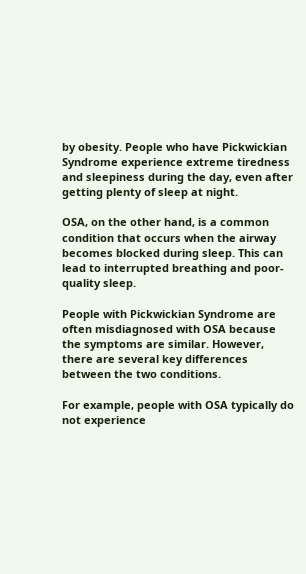by obesity. People who have Pickwickian Syndrome experience extreme tiredness and sleepiness during the day, even after getting plenty of sleep at night.

OSA, on the other hand, is a common condition that occurs when the airway becomes blocked during sleep. This can lead to interrupted breathing and poor-quality sleep.

People with Pickwickian Syndrome are often misdiagnosed with OSA because the symptoms are similar. However, there are several key differences between the two conditions.

For example, people with OSA typically do not experience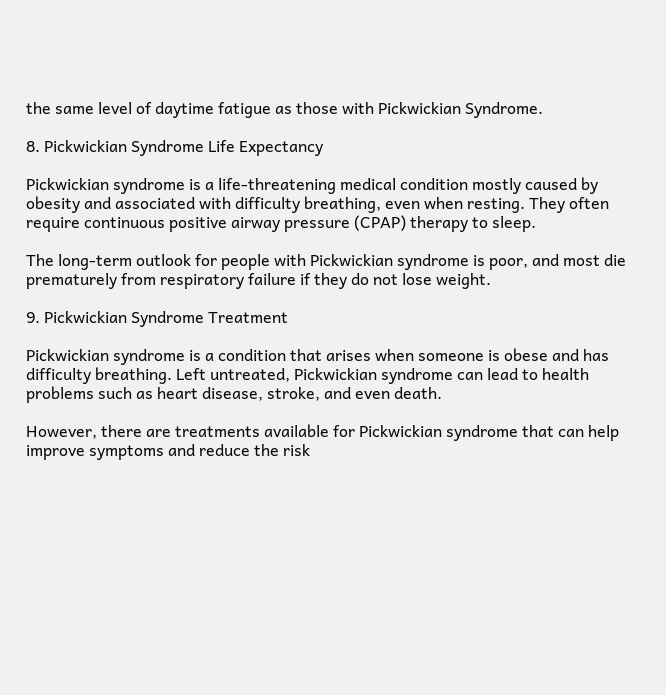the same level of daytime fatigue as those with Pickwickian Syndrome.

8. Pickwickian Syndrome Life Expectancy

Pickwickian syndrome is a life-threatening medical condition mostly caused by obesity and associated with difficulty breathing, even when resting. They often require continuous positive airway pressure (CPAP) therapy to sleep.

The long-term outlook for people with Pickwickian syndrome is poor, and most die prematurely from respiratory failure if they do not lose weight.

9. Pickwickian Syndrome Treatment

Pickwickian syndrome is a condition that arises when someone is obese and has difficulty breathing. Left untreated, Pickwickian syndrome can lead to health problems such as heart disease, stroke, and even death.

However, there are treatments available for Pickwickian syndrome that can help improve symptoms and reduce the risk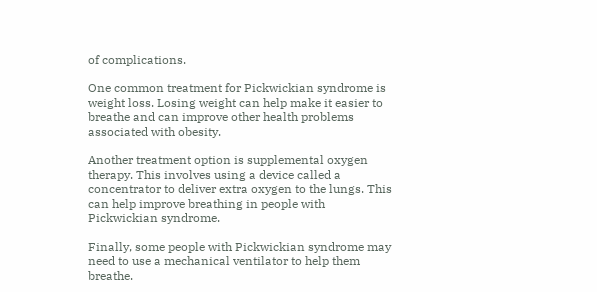of complications.

One common treatment for Pickwickian syndrome is weight loss. Losing weight can help make it easier to breathe and can improve other health problems associated with obesity.

Another treatment option is supplemental oxygen therapy. This involves using a device called a concentrator to deliver extra oxygen to the lungs. This can help improve breathing in people with Pickwickian syndrome.

Finally, some people with Pickwickian syndrome may need to use a mechanical ventilator to help them breathe.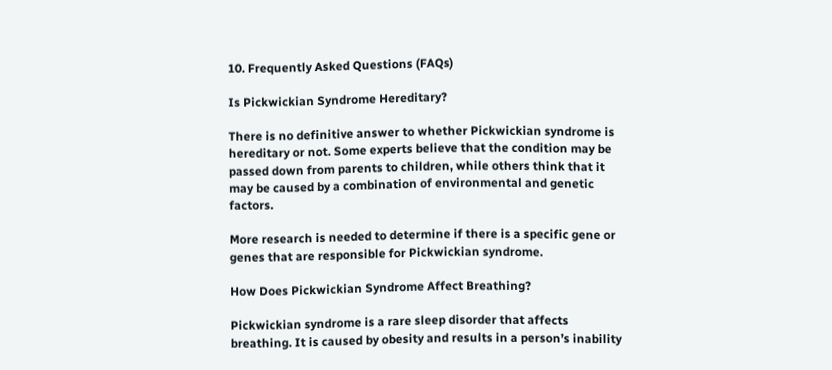10. Frequently Asked Questions (FAQs)

Is Pickwickian Syndrome Hereditary?

There is no definitive answer to whether Pickwickian syndrome is hereditary or not. Some experts believe that the condition may be passed down from parents to children, while others think that it may be caused by a combination of environmental and genetic factors.

More research is needed to determine if there is a specific gene or genes that are responsible for Pickwickian syndrome.

How Does Pickwickian Syndrome Affect Breathing?

Pickwickian syndrome is a rare sleep disorder that affects breathing. It is caused by obesity and results in a person’s inability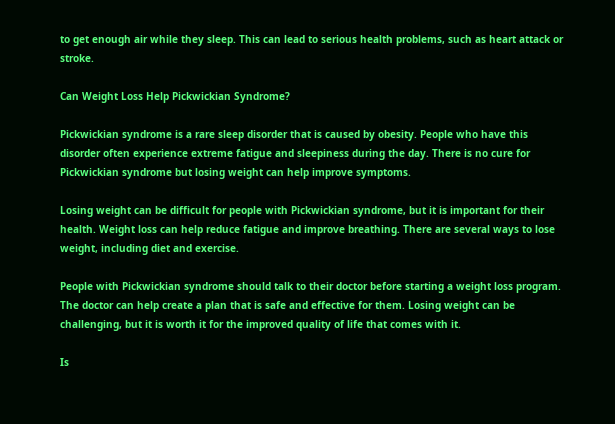to get enough air while they sleep. This can lead to serious health problems, such as heart attack or stroke.

Can Weight Loss Help Pickwickian Syndrome?

Pickwickian syndrome is a rare sleep disorder that is caused by obesity. People who have this disorder often experience extreme fatigue and sleepiness during the day. There is no cure for Pickwickian syndrome but losing weight can help improve symptoms.

Losing weight can be difficult for people with Pickwickian syndrome, but it is important for their health. Weight loss can help reduce fatigue and improve breathing. There are several ways to lose weight, including diet and exercise.

People with Pickwickian syndrome should talk to their doctor before starting a weight loss program. The doctor can help create a plan that is safe and effective for them. Losing weight can be challenging, but it is worth it for the improved quality of life that comes with it.

Is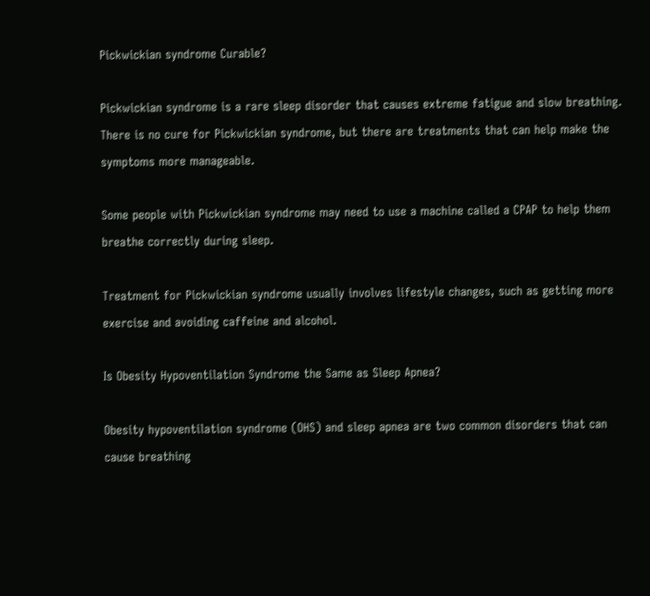Pickwickian syndrome Curable?

Pickwickian syndrome is a rare sleep disorder that causes extreme fatigue and slow breathing. There is no cure for Pickwickian syndrome, but there are treatments that can help make the symptoms more manageable.

Some people with Pickwickian syndrome may need to use a machine called a CPAP to help them breathe correctly during sleep.

Treatment for Pickwickian syndrome usually involves lifestyle changes, such as getting more exercise and avoiding caffeine and alcohol.

Is Obesity Hypoventilation Syndrome the Same as Sleep Apnea?

Obesity hypoventilation syndrome (OHS) and sleep apnea are two common disorders that can cause breathing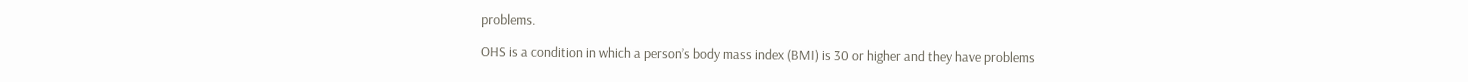problems.

OHS is a condition in which a person’s body mass index (BMI) is 30 or higher and they have problems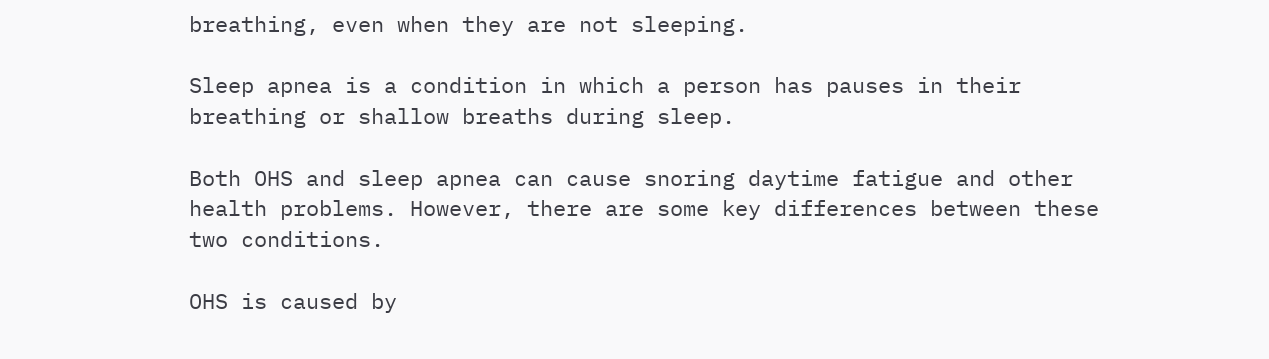breathing, even when they are not sleeping.

Sleep apnea is a condition in which a person has pauses in their breathing or shallow breaths during sleep.

Both OHS and sleep apnea can cause snoring daytime fatigue and other health problems. However, there are some key differences between these two conditions.

OHS is caused by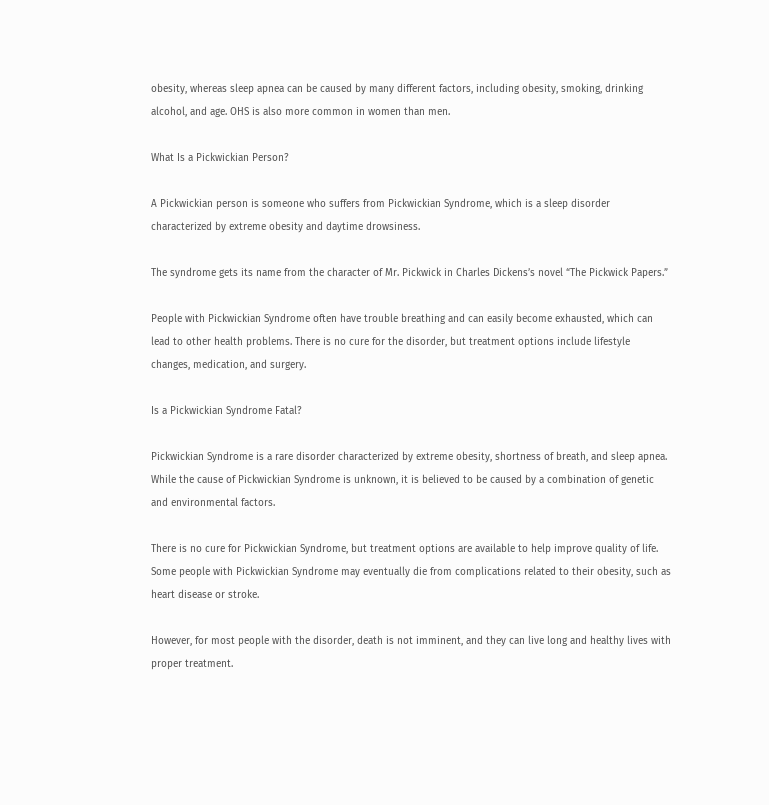obesity, whereas sleep apnea can be caused by many different factors, including obesity, smoking, drinking alcohol, and age. OHS is also more common in women than men.

What Is a Pickwickian Person?

A Pickwickian person is someone who suffers from Pickwickian Syndrome, which is a sleep disorder characterized by extreme obesity and daytime drowsiness.

The syndrome gets its name from the character of Mr. Pickwick in Charles Dickens’s novel “The Pickwick Papers.”

People with Pickwickian Syndrome often have trouble breathing and can easily become exhausted, which can lead to other health problems. There is no cure for the disorder, but treatment options include lifestyle changes, medication, and surgery.

Is a Pickwickian Syndrome Fatal?

Pickwickian Syndrome is a rare disorder characterized by extreme obesity, shortness of breath, and sleep apnea. While the cause of Pickwickian Syndrome is unknown, it is believed to be caused by a combination of genetic and environmental factors.

There is no cure for Pickwickian Syndrome, but treatment options are available to help improve quality of life. Some people with Pickwickian Syndrome may eventually die from complications related to their obesity, such as heart disease or stroke.

However, for most people with the disorder, death is not imminent, and they can live long and healthy lives with proper treatment.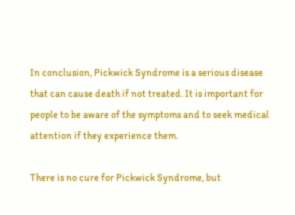In conclusion, Pickwick Syndrome is a serious disease that can cause death if not treated. It is important for people to be aware of the symptoms and to seek medical attention if they experience them.

There is no cure for Pickwick Syndrome, but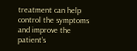treatment can help control the symptoms and improve the patient’s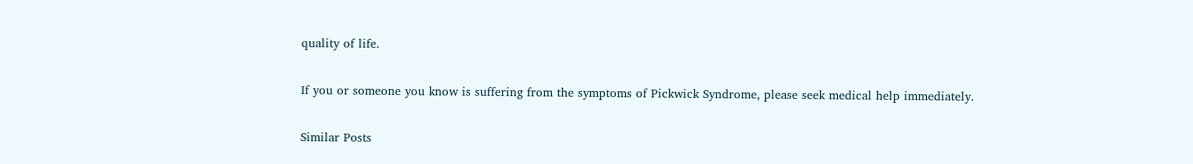quality of life.

If you or someone you know is suffering from the symptoms of Pickwick Syndrome, please seek medical help immediately.

Similar Posts